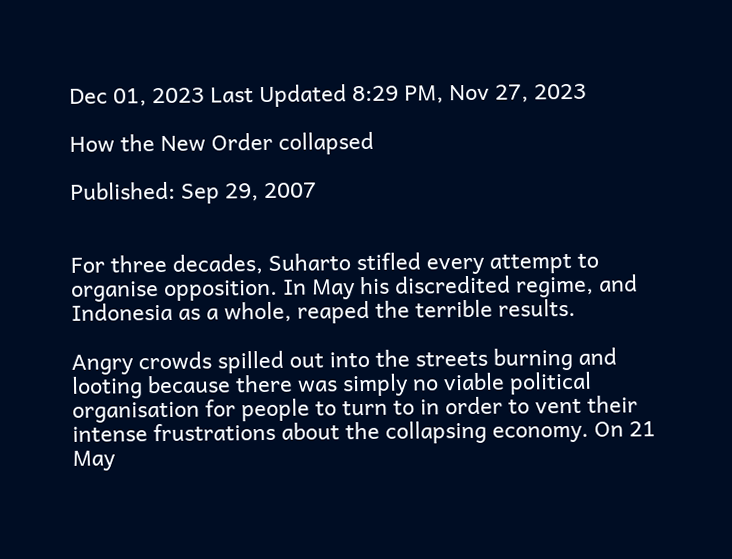Dec 01, 2023 Last Updated 8:29 PM, Nov 27, 2023

How the New Order collapsed

Published: Sep 29, 2007


For three decades, Suharto stifled every attempt to organise opposition. In May his discredited regime, and Indonesia as a whole, reaped the terrible results.

Angry crowds spilled out into the streets burning and looting because there was simply no viable political organisation for people to turn to in order to vent their intense frustrations about the collapsing economy. On 21 May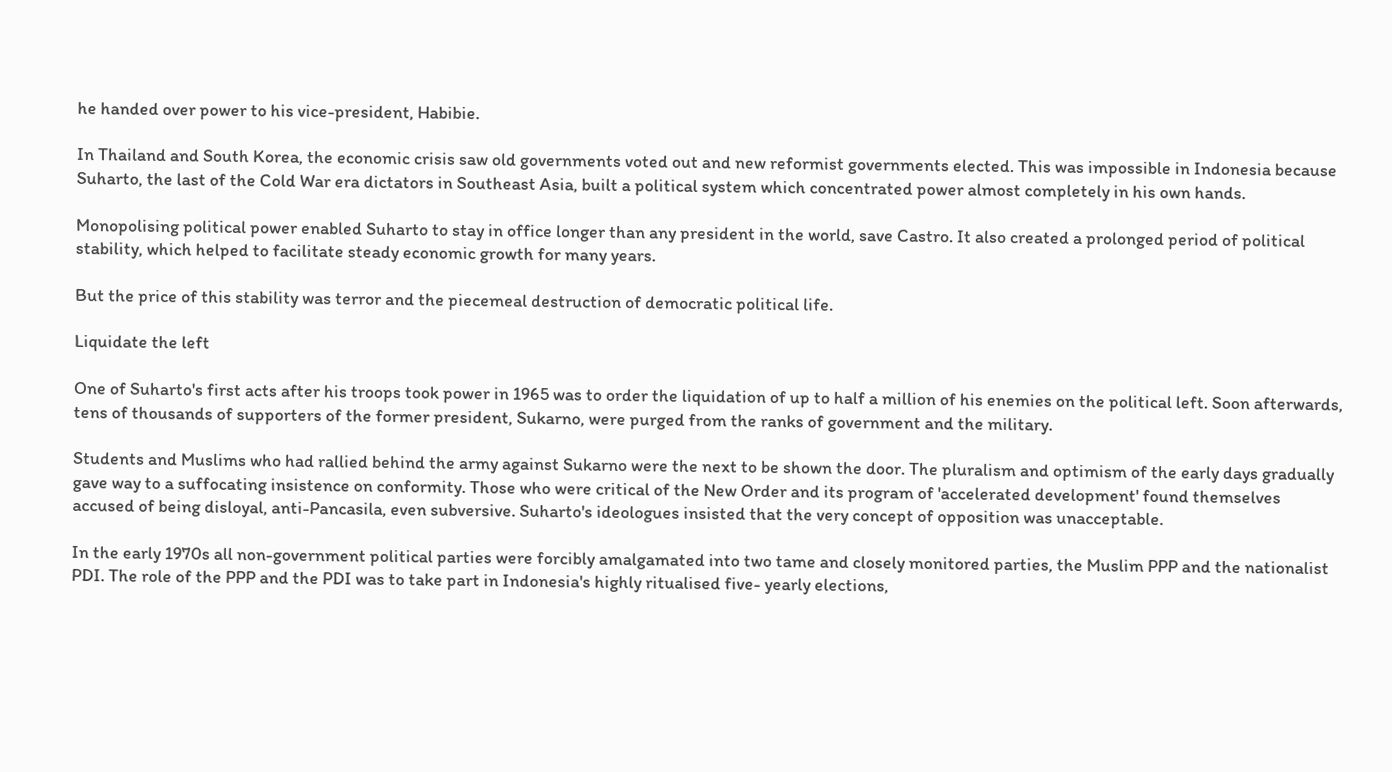he handed over power to his vice-president, Habibie.

In Thailand and South Korea, the economic crisis saw old governments voted out and new reformist governments elected. This was impossible in Indonesia because Suharto, the last of the Cold War era dictators in Southeast Asia, built a political system which concentrated power almost completely in his own hands.

Monopolising political power enabled Suharto to stay in office longer than any president in the world, save Castro. It also created a prolonged period of political stability, which helped to facilitate steady economic growth for many years.

But the price of this stability was terror and the piecemeal destruction of democratic political life.

Liquidate the left

One of Suharto's first acts after his troops took power in 1965 was to order the liquidation of up to half a million of his enemies on the political left. Soon afterwards, tens of thousands of supporters of the former president, Sukarno, were purged from the ranks of government and the military.

Students and Muslims who had rallied behind the army against Sukarno were the next to be shown the door. The pluralism and optimism of the early days gradually gave way to a suffocating insistence on conformity. Those who were critical of the New Order and its program of 'accelerated development' found themselves accused of being disloyal, anti-Pancasila, even subversive. Suharto's ideologues insisted that the very concept of opposition was unacceptable.

In the early 1970s all non-government political parties were forcibly amalgamated into two tame and closely monitored parties, the Muslim PPP and the nationalist PDI. The role of the PPP and the PDI was to take part in Indonesia's highly ritualised five- yearly elections,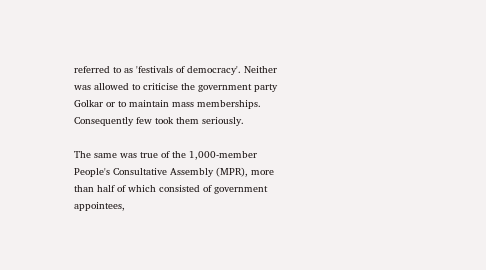referred to as 'festivals of democracy'. Neither was allowed to criticise the government party Golkar or to maintain mass memberships. Consequently few took them seriously.

The same was true of the 1,000-member People's Consultative Assembly (MPR), more than half of which consisted of government appointees,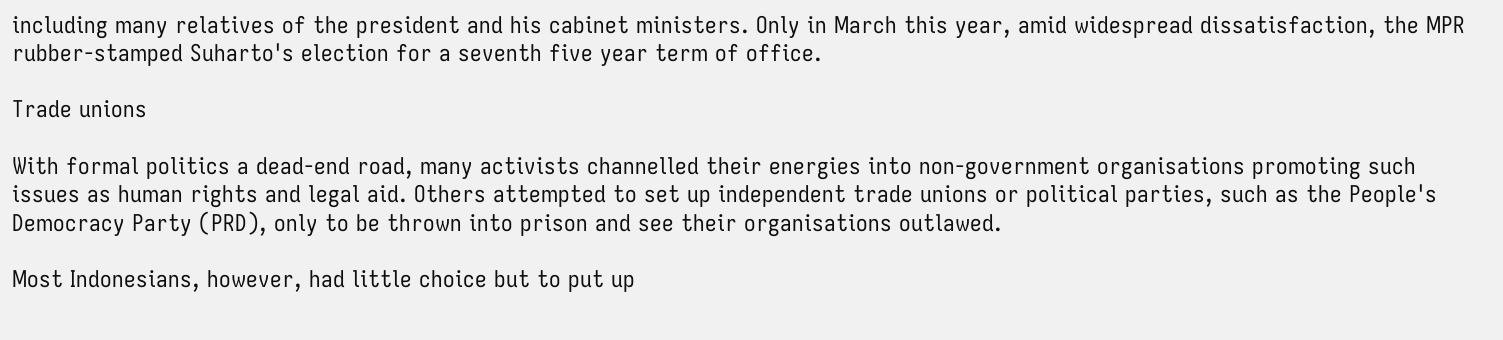including many relatives of the president and his cabinet ministers. Only in March this year, amid widespread dissatisfaction, the MPR rubber-stamped Suharto's election for a seventh five year term of office.

Trade unions

With formal politics a dead-end road, many activists channelled their energies into non-government organisations promoting such issues as human rights and legal aid. Others attempted to set up independent trade unions or political parties, such as the People's Democracy Party (PRD), only to be thrown into prison and see their organisations outlawed.

Most Indonesians, however, had little choice but to put up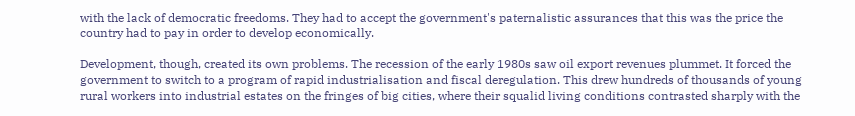with the lack of democratic freedoms. They had to accept the government's paternalistic assurances that this was the price the country had to pay in order to develop economically.

Development, though, created its own problems. The recession of the early 1980s saw oil export revenues plummet. It forced the government to switch to a program of rapid industrialisation and fiscal deregulation. This drew hundreds of thousands of young rural workers into industrial estates on the fringes of big cities, where their squalid living conditions contrasted sharply with the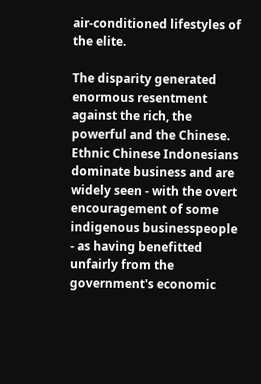air-conditioned lifestyles of the elite.

The disparity generated enormous resentment against the rich, the powerful and the Chinese. Ethnic Chinese Indonesians dominate business and are widely seen - with the overt encouragement of some indigenous businesspeople - as having benefitted unfairly from the government's economic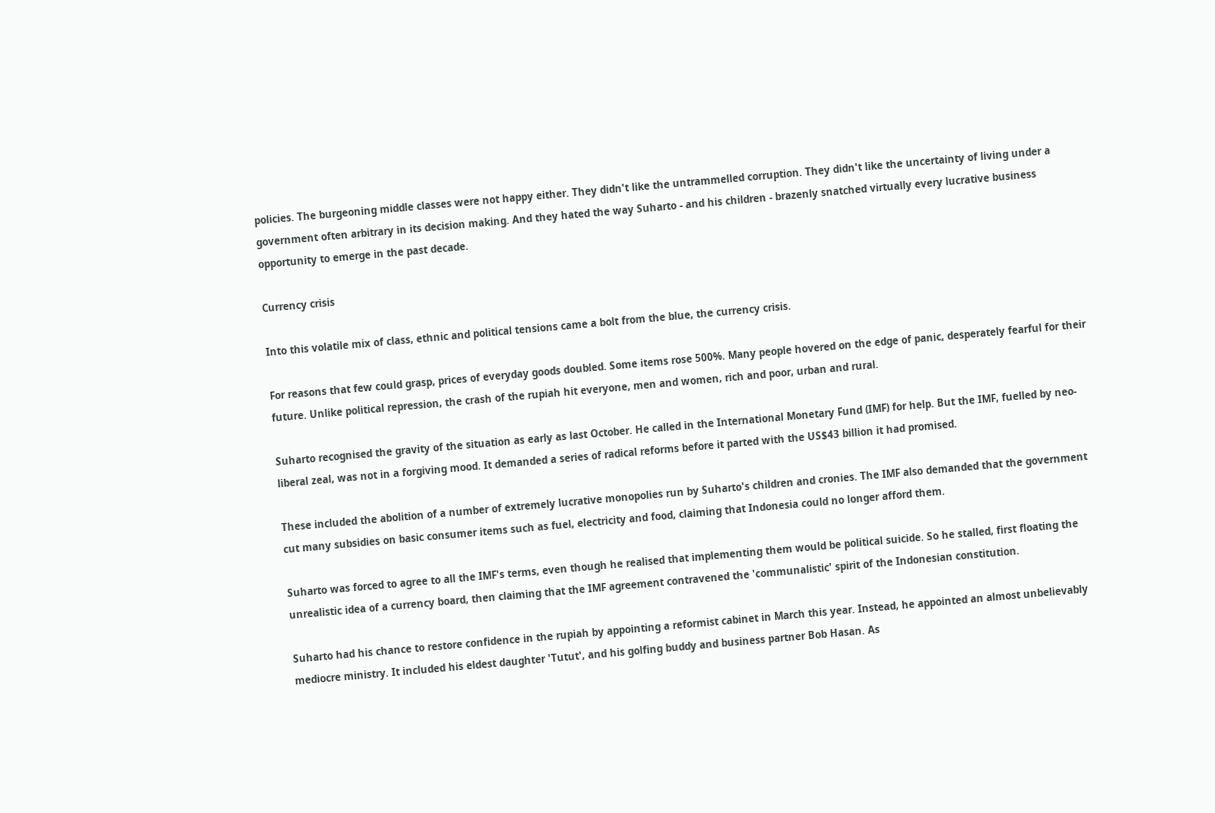policies. The burgeoning middle classes were not happy either. They didn't like the untrammelled corruption. They didn't like the uncertainty of living under a government often arbitrary in its decision making. And they hated the way Suharto - and his children - brazenly snatched virtually every lucrative business opportunity to emerge in the past decade.

Currency crisis

Into this volatile mix of class, ethnic and political tensions came a bolt from the blue, the currency crisis.

For reasons that few could grasp, prices of everyday goods doubled. Some items rose 500%. Many people hovered on the edge of panic, desperately fearful for their future. Unlike political repression, the crash of the rupiah hit everyone, men and women, rich and poor, urban and rural.

Suharto recognised the gravity of the situation as early as last October. He called in the International Monetary Fund (IMF) for help. But the IMF, fuelled by neo-liberal zeal, was not in a forgiving mood. It demanded a series of radical reforms before it parted with the US$43 billion it had promised.

These included the abolition of a number of extremely lucrative monopolies run by Suharto's children and cronies. The IMF also demanded that the government cut many subsidies on basic consumer items such as fuel, electricity and food, claiming that Indonesia could no longer afford them.

Suharto was forced to agree to all the IMF's terms, even though he realised that implementing them would be political suicide. So he stalled, first floating the unrealistic idea of a currency board, then claiming that the IMF agreement contravened the 'communalistic' spirit of the Indonesian constitution.

Suharto had his chance to restore confidence in the rupiah by appointing a reformist cabinet in March this year. Instead, he appointed an almost unbelievably mediocre ministry. It included his eldest daughter 'Tutut', and his golfing buddy and business partner Bob Hasan. As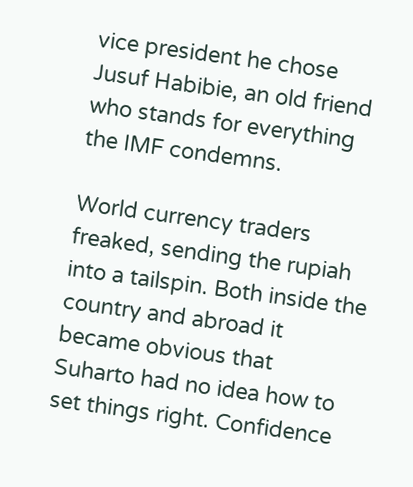vice president he chose Jusuf Habibie, an old friend who stands for everything the IMF condemns.

World currency traders freaked, sending the rupiah into a tailspin. Both inside the country and abroad it became obvious that Suharto had no idea how to set things right. Confidence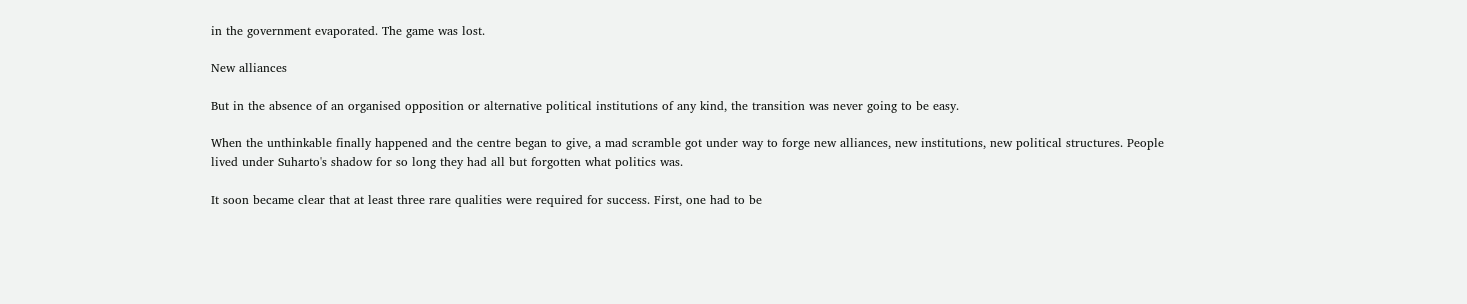in the government evaporated. The game was lost.

New alliances

But in the absence of an organised opposition or alternative political institutions of any kind, the transition was never going to be easy.

When the unthinkable finally happened and the centre began to give, a mad scramble got under way to forge new alliances, new institutions, new political structures. People lived under Suharto's shadow for so long they had all but forgotten what politics was.

It soon became clear that at least three rare qualities were required for success. First, one had to be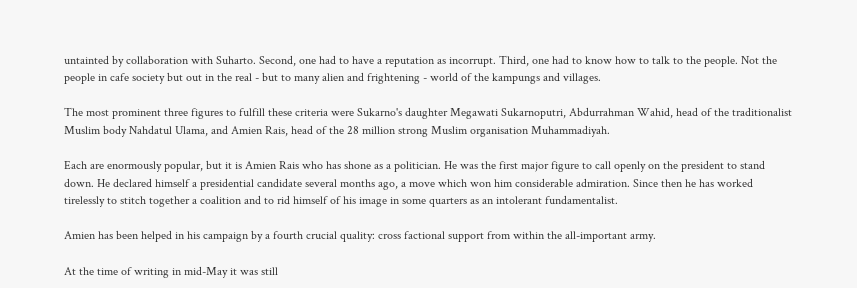untainted by collaboration with Suharto. Second, one had to have a reputation as incorrupt. Third, one had to know how to talk to the people. Not the people in cafe society but out in the real - but to many alien and frightening - world of the kampungs and villages.

The most prominent three figures to fulfill these criteria were Sukarno's daughter Megawati Sukarnoputri, Abdurrahman Wahid, head of the traditionalist Muslim body Nahdatul Ulama, and Amien Rais, head of the 28 million strong Muslim organisation Muhammadiyah.

Each are enormously popular, but it is Amien Rais who has shone as a politician. He was the first major figure to call openly on the president to stand down. He declared himself a presidential candidate several months ago, a move which won him considerable admiration. Since then he has worked tirelessly to stitch together a coalition and to rid himself of his image in some quarters as an intolerant fundamentalist.

Amien has been helped in his campaign by a fourth crucial quality: cross factional support from within the all-important army.

At the time of writing in mid-May it was still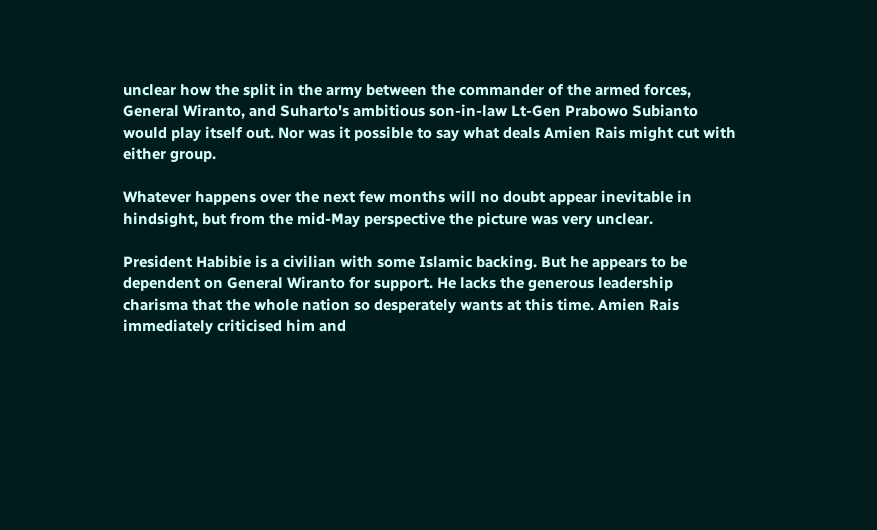unclear how the split in the army between the commander of the armed forces, General Wiranto, and Suharto's ambitious son-in-law Lt-Gen Prabowo Subianto would play itself out. Nor was it possible to say what deals Amien Rais might cut with either group.

Whatever happens over the next few months will no doubt appear inevitable in hindsight, but from the mid-May perspective the picture was very unclear.

President Habibie is a civilian with some Islamic backing. But he appears to be dependent on General Wiranto for support. He lacks the generous leadership charisma that the whole nation so desperately wants at this time. Amien Rais immediately criticised him and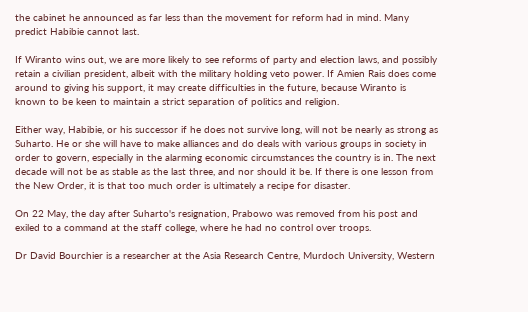the cabinet he announced as far less than the movement for reform had in mind. Many predict Habibie cannot last.

If Wiranto wins out, we are more likely to see reforms of party and election laws, and possibly retain a civilian president, albeit with the military holding veto power. If Amien Rais does come around to giving his support, it may create difficulties in the future, because Wiranto is known to be keen to maintain a strict separation of politics and religion.

Either way, Habibie, or his successor if he does not survive long, will not be nearly as strong as Suharto. He or she will have to make alliances and do deals with various groups in society in order to govern, especially in the alarming economic circumstances the country is in. The next decade will not be as stable as the last three, and nor should it be. If there is one lesson from the New Order, it is that too much order is ultimately a recipe for disaster.

On 22 May, the day after Suharto's resignation, Prabowo was removed from his post and exiled to a command at the staff college, where he had no control over troops.

Dr David Bourchier is a researcher at the Asia Research Centre, Murdoch University, Western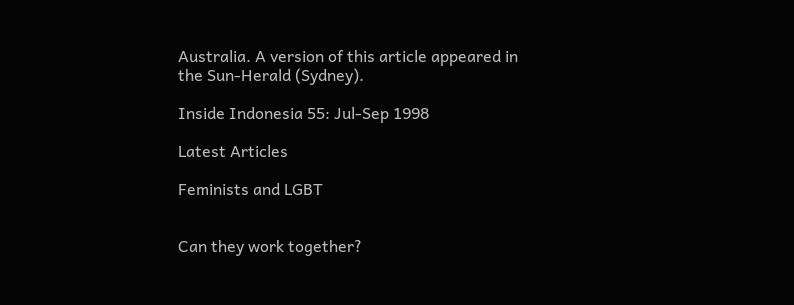Australia. A version of this article appeared in the Sun-Herald (Sydney).

Inside Indonesia 55: Jul-Sep 1998

Latest Articles

Feminists and LGBT


Can they work together?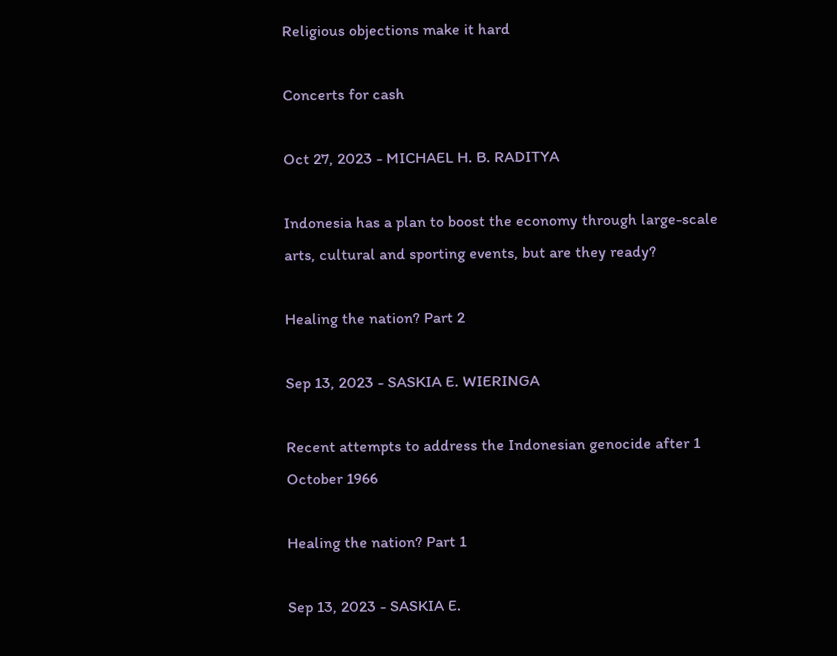Religious objections make it hard

Concerts for cash

Oct 27, 2023 - MICHAEL H. B. RADITYA

Indonesia has a plan to boost the economy through large-scale arts, cultural and sporting events, but are they ready?

Healing the nation? Part 2

Sep 13, 2023 - SASKIA E. WIERINGA

Recent attempts to address the Indonesian genocide after 1 October 1966

Healing the nation? Part 1

Sep 13, 2023 - SASKIA E.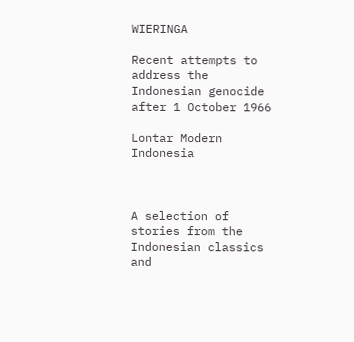WIERINGA

Recent attempts to address the Indonesian genocide after 1 October 1966

Lontar Modern Indonesia



A selection of stories from the Indonesian classics and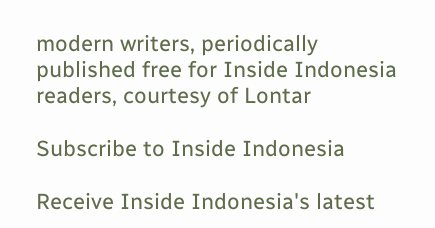modern writers, periodically published free for Inside Indonesia readers, courtesy of Lontar

Subscribe to Inside Indonesia

Receive Inside Indonesia's latest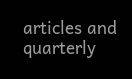articles and quarterly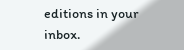editions in your inbox.